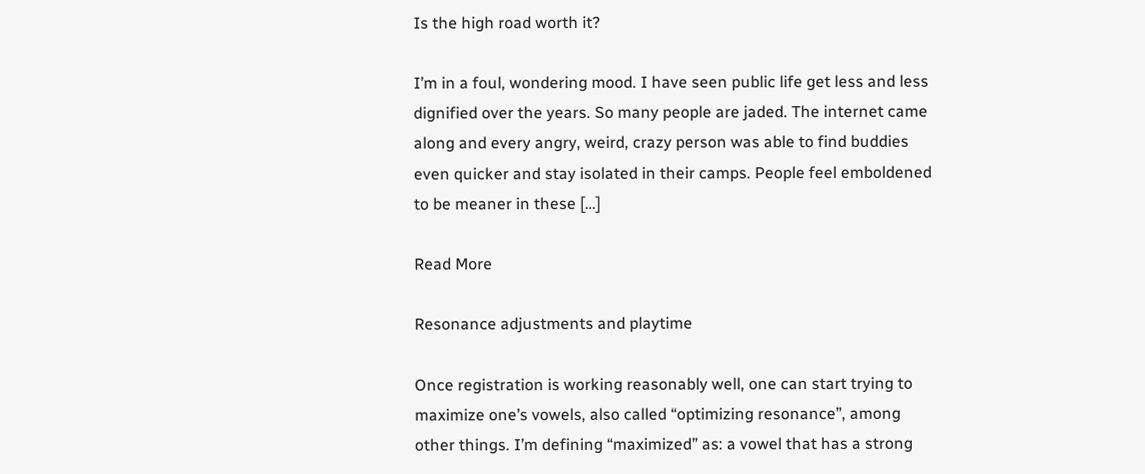Is the high road worth it?

I’m in a foul, wondering mood. I have seen public life get less and less dignified over the years. So many people are jaded. The internet came along and every angry, weird, crazy person was able to find buddies even quicker and stay isolated in their camps. People feel emboldened to be meaner in these […]

Read More

Resonance adjustments and playtime

Once registration is working reasonably well, one can start trying to maximize one’s vowels, also called “optimizing resonance”, among other things. I’m defining “maximized” as: a vowel that has a strong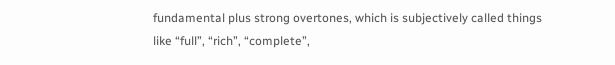fundamental plus strong overtones, which is subjectively called things like “full”, “rich”, “complete”,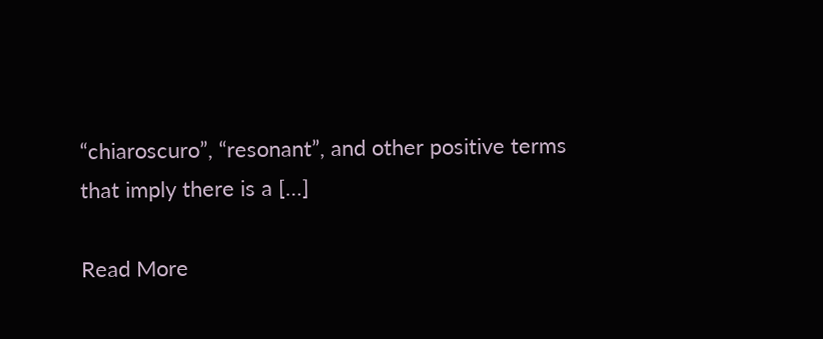“chiaroscuro”, “resonant”, and other positive terms that imply there is a […]

Read More